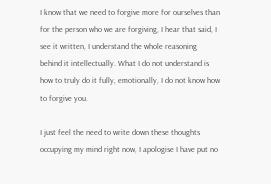I know that we need to forgive more for ourselves than for the person who we are forgiving, I hear that said, I see it written, I understand the whole reasoning behind it intellectually. What I do not understand is how to truly do it fully, emotionally, I do not know how to forgive you.

I just feel the need to write down these thoughts occupying my mind right now, I apologise I have put no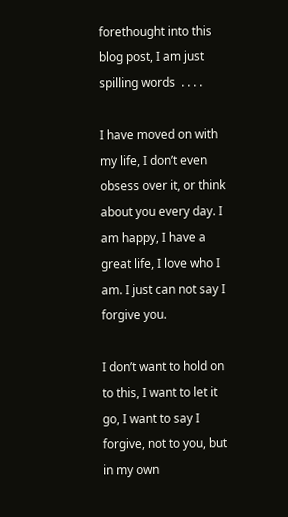forethought into this blog post, I am just spilling words  . . . .

I have moved on with my life, I don’t even obsess over it, or think about you every day. I am happy, I have a great life, I love who I am. I just can not say I forgive you.

I don’t want to hold on to this, I want to let it go, I want to say I forgive, not to you, but in my own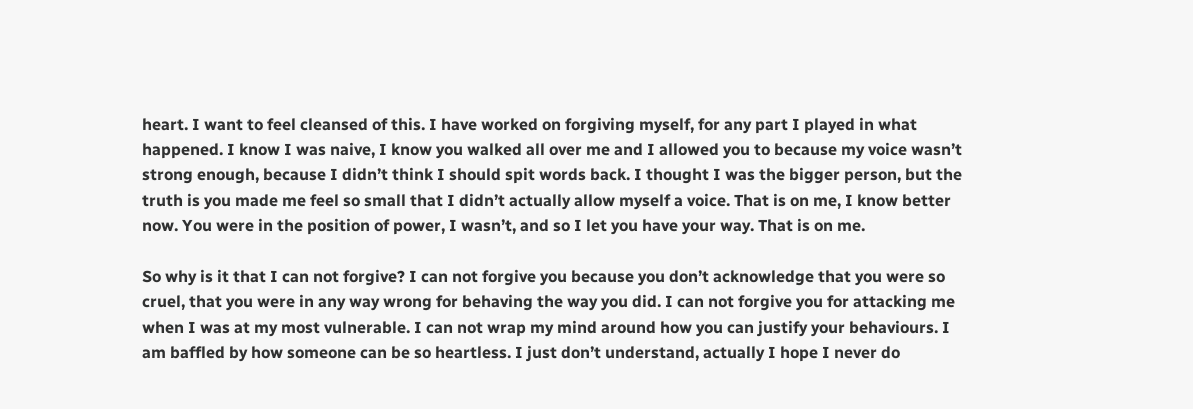heart. I want to feel cleansed of this. I have worked on forgiving myself, for any part I played in what happened. I know I was naive, I know you walked all over me and I allowed you to because my voice wasn’t strong enough, because I didn’t think I should spit words back. I thought I was the bigger person, but the truth is you made me feel so small that I didn’t actually allow myself a voice. That is on me, I know better now. You were in the position of power, I wasn’t, and so I let you have your way. That is on me.

So why is it that I can not forgive? I can not forgive you because you don’t acknowledge that you were so cruel, that you were in any way wrong for behaving the way you did. I can not forgive you for attacking me when I was at my most vulnerable. I can not wrap my mind around how you can justify your behaviours. I am baffled by how someone can be so heartless. I just don’t understand, actually I hope I never do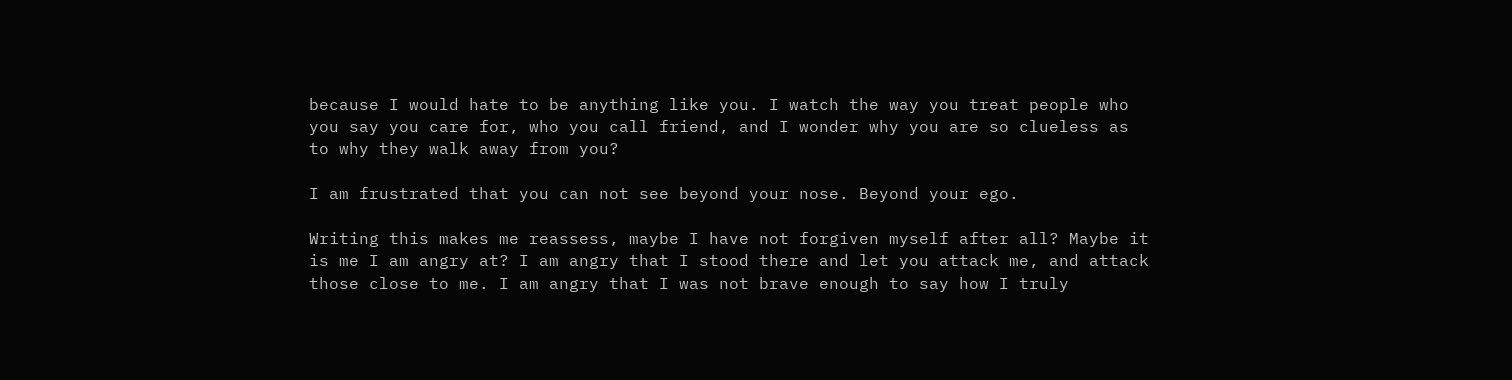because I would hate to be anything like you. I watch the way you treat people who you say you care for, who you call friend, and I wonder why you are so clueless as to why they walk away from you?

I am frustrated that you can not see beyond your nose. Beyond your ego.

Writing this makes me reassess, maybe I have not forgiven myself after all? Maybe it is me I am angry at? I am angry that I stood there and let you attack me, and attack those close to me. I am angry that I was not brave enough to say how I truly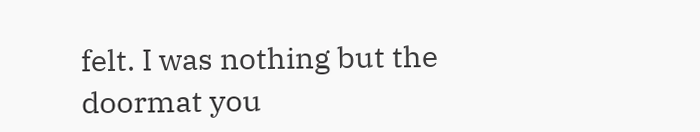felt. I was nothing but the doormat you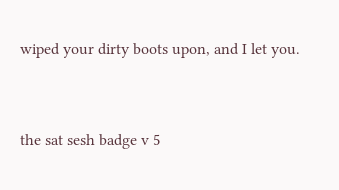wiped your dirty boots upon, and I let you.


the sat sesh badge v 5